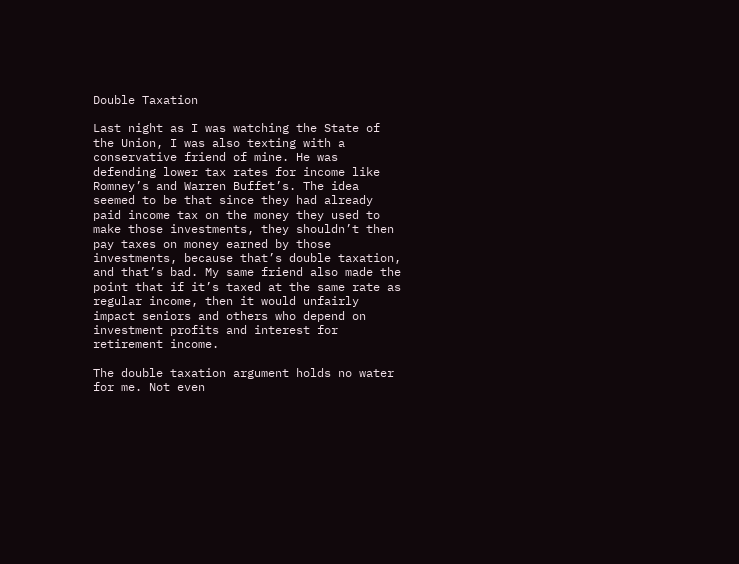Double Taxation

Last night as I was watching the State of the Union, I was also texting with a conservative friend of mine. He was defending lower tax rates for income like Romney’s and Warren Buffet’s. The idea seemed to be that since they had already paid income tax on the money they used to make those investments, they shouldn’t then pay taxes on money earned by those investments, because that’s double taxation, and that’s bad. My same friend also made the point that if it’s taxed at the same rate as regular income, then it would unfairly impact seniors and others who depend on investment profits and interest for retirement income.

The double taxation argument holds no water for me. Not even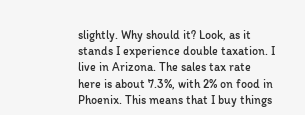slightly. Why should it? Look, as it stands I experience double taxation. I live in Arizona. The sales tax rate here is about 7.3%, with 2% on food in Phoenix. This means that I buy things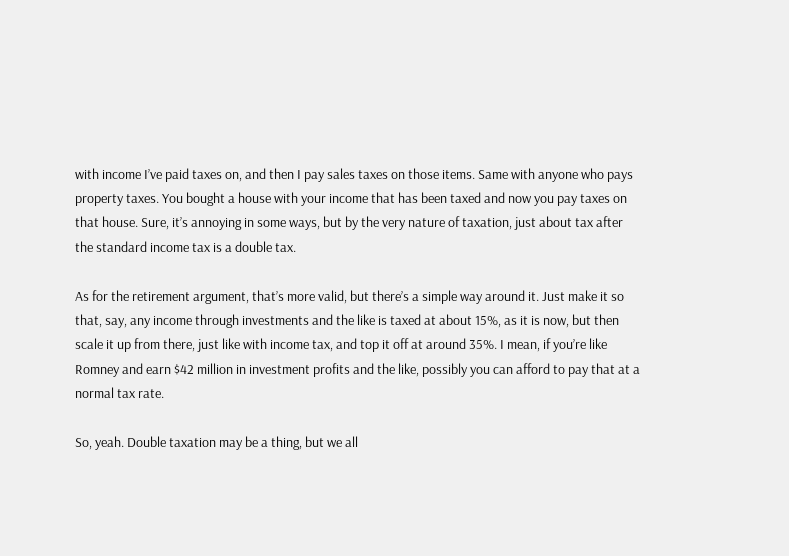with income I’ve paid taxes on, and then I pay sales taxes on those items. Same with anyone who pays property taxes. You bought a house with your income that has been taxed and now you pay taxes on that house. Sure, it’s annoying in some ways, but by the very nature of taxation, just about tax after the standard income tax is a double tax.

As for the retirement argument, that’s more valid, but there’s a simple way around it. Just make it so that, say, any income through investments and the like is taxed at about 15%, as it is now, but then scale it up from there, just like with income tax, and top it off at around 35%. I mean, if you’re like Romney and earn $42 million in investment profits and the like, possibly you can afford to pay that at a normal tax rate.

So, yeah. Double taxation may be a thing, but we all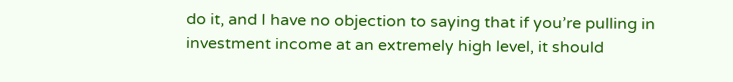do it, and I have no objection to saying that if you’re pulling in investment income at an extremely high level, it should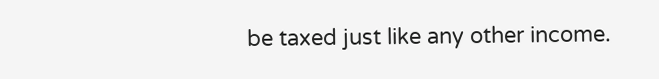be taxed just like any other income.